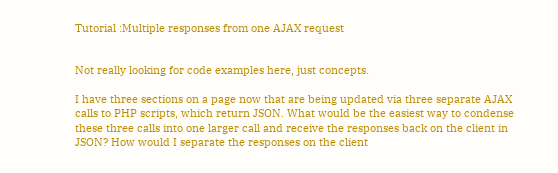Tutorial :Multiple responses from one AJAX request


Not really looking for code examples here, just concepts.

I have three sections on a page now that are being updated via three separate AJAX calls to PHP scripts, which return JSON. What would be the easiest way to condense these three calls into one larger call and receive the responses back on the client in JSON? How would I separate the responses on the client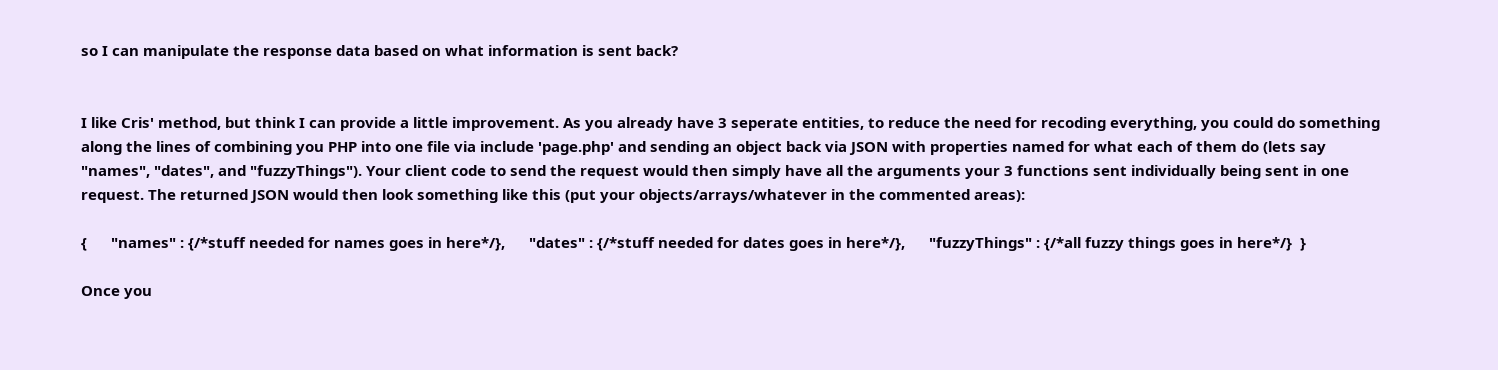so I can manipulate the response data based on what information is sent back?


I like Cris' method, but think I can provide a little improvement. As you already have 3 seperate entities, to reduce the need for recoding everything, you could do something along the lines of combining you PHP into one file via include 'page.php' and sending an object back via JSON with properties named for what each of them do (lets say "names", "dates", and "fuzzyThings"). Your client code to send the request would then simply have all the arguments your 3 functions sent individually being sent in one request. The returned JSON would then look something like this (put your objects/arrays/whatever in the commented areas):

{      "names" : {/*stuff needed for names goes in here*/},      "dates" : {/*stuff needed for dates goes in here*/},      "fuzzyThings" : {/*all fuzzy things goes in here*/}  }

Once you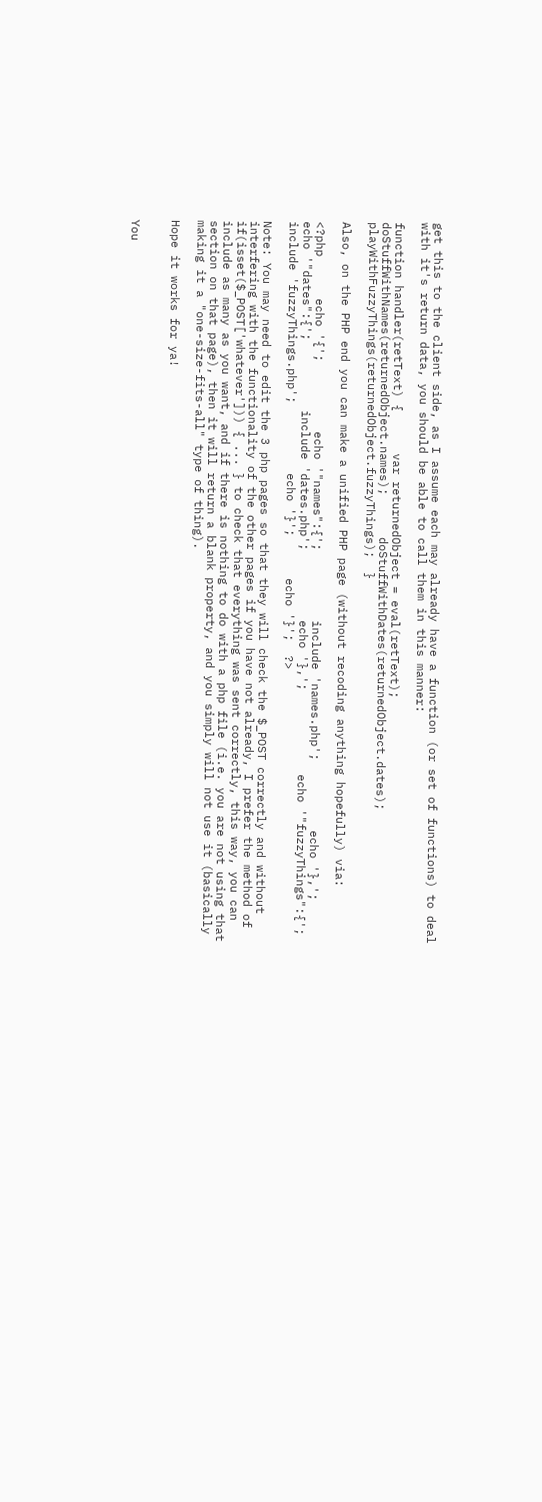get this to the client side, as I assume each may already have a function (or set of functions) to deal with it's return data, you should be able to call them in this manner:

function handler(retText) {      var returnedObject = eval(retText);        doStuffWithNames(returnedObject.names);      doStuffWithDates(returnedObject.dates);      playWithFuzzyThings(returnedObject.fuzzyThings);  }

Also, on the PHP end you can make a unified PHP page (without recoding anything hopefully) via:

<?php      echo '{';          echo '"names":{';          include 'names.php';          echo '},';            echo '"dates":{';          include 'dates.php';          echo '},';            echo '"fuzzyThings":{';          include 'fuzzyThings.php';          echo '}';      echo '}';  ?>

Note: You may need to edit the 3 php pages so that they will check the $_POST correctly and without interfering with the functionality of the other pages if you have not already, I prefer the method of if(isset($_POST['whatever'])) { ... } to check that everything was sent correctly, this way, you can include as many as you want, and if there is nothing to do with a php file (i.e. you are not using that section on that page), then it will return a blank property, and you simply will not use it (basically making it a "one-size-fits-all" type of thing).

Hope it works for ya!


You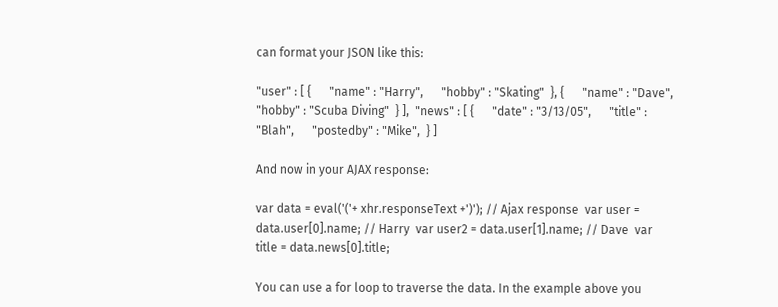can format your JSON like this:

"user" : [ {      "name" : "Harry",      "hobby" : "Skating"  }, {      "name" : "Dave",      "hobby" : "Scuba Diving"  } ],  "news" : [ {      "date" : "3/13/05",      "title" : "Blah",      "postedby" : "Mike",  } ]

And now in your AJAX response:

var data = eval('('+ xhr.responseText +')'); // Ajax response  var user = data.user[0].name; // Harry  var user2 = data.user[1].name; // Dave  var title = data.news[0].title;

You can use a for loop to traverse the data. In the example above you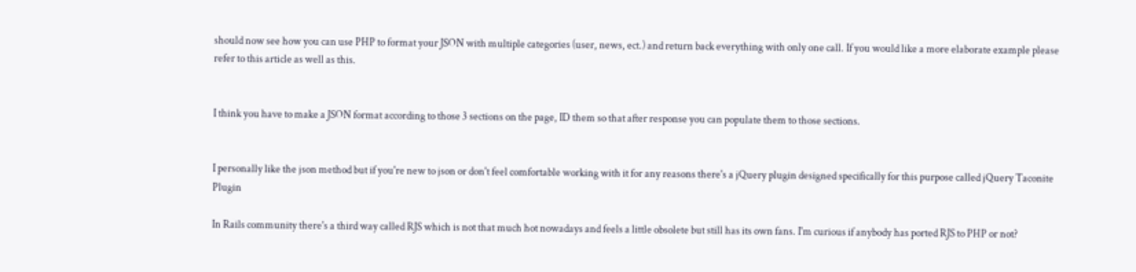should now see how you can use PHP to format your JSON with multiple categories (user, news, ect.) and return back everything with only one call. If you would like a more elaborate example please refer to this article as well as this.


I think you have to make a JSON format according to those 3 sections on the page, ID them so that after response you can populate them to those sections.


I personally like the json method but if you're new to json or don't feel comfortable working with it for any reasons there's a jQuery plugin designed specifically for this purpose called jQuery Taconite Plugin

In Rails community there's a third way called RJS which is not that much hot nowadays and feels a little obsolete but still has its own fans. I'm curious if anybody has ported RJS to PHP or not?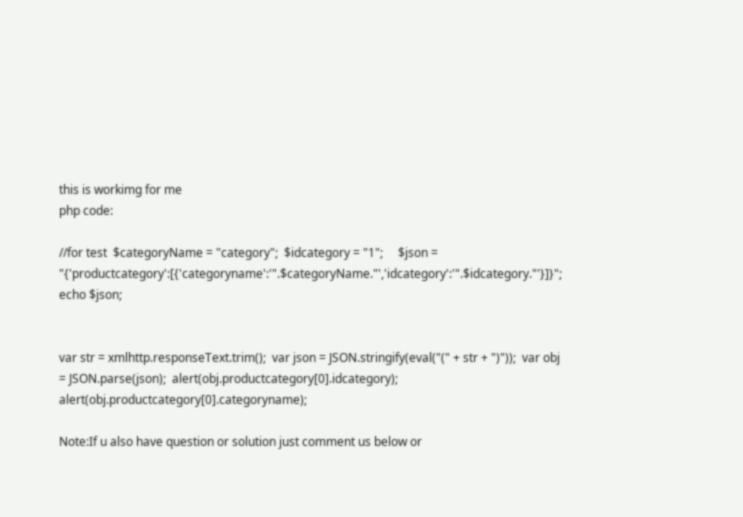this is workimg for me
php code:

//for test  $categoryName = "category";  $idcategory = "1";     $json = "{'productcategory':[{'categoryname':'".$categoryName."','idcategory':'".$idcategory."'}]}";              echo $json;


var str = xmlhttp.responseText.trim();  var json = JSON.stringify(eval("(" + str + ")"));  var obj = JSON.parse(json);  alert(obj.productcategory[0].idcategory);  alert(obj.productcategory[0].categoryname);

Note:If u also have question or solution just comment us below or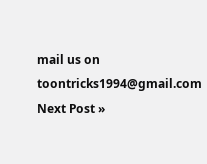mail us on toontricks1994@gmail.com
Next Post »